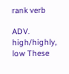rank verb

ADV. high/highly, low These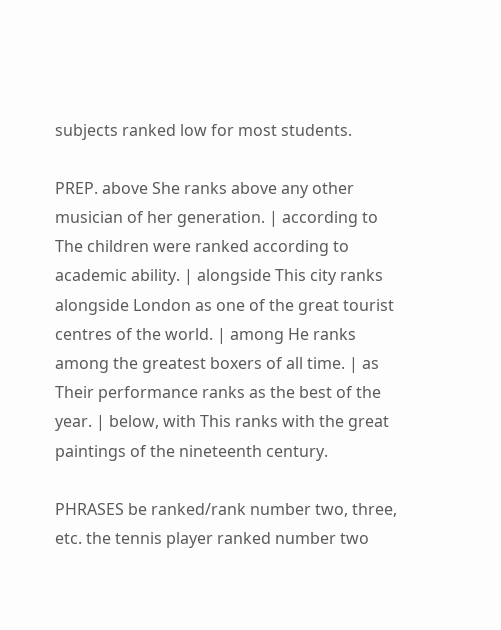subjects ranked low for most students.

PREP. above She ranks above any other musician of her generation. | according to The children were ranked according to academic ability. | alongside This city ranks alongside London as one of the great tourist centres of the world. | among He ranks among the greatest boxers of all time. | as Their performance ranks as the best of the year. | below, with This ranks with the great paintings of the nineteenth century.

PHRASES be ranked/rank number two, three, etc. the tennis player ranked number two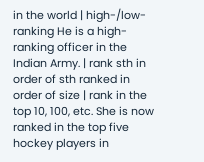in the world | high-/low-ranking He is a high-ranking officer in the Indian Army. | rank sth in order of sth ranked in order of size | rank in the top 10, 100, etc. She is now ranked in the top five hockey players in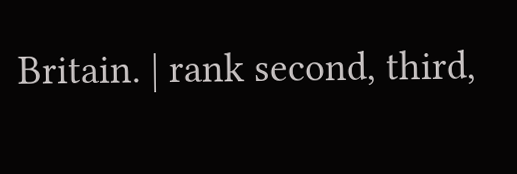Britain. | rank second, third,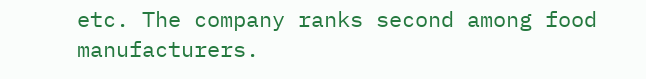etc. The company ranks second among food manufacturers.